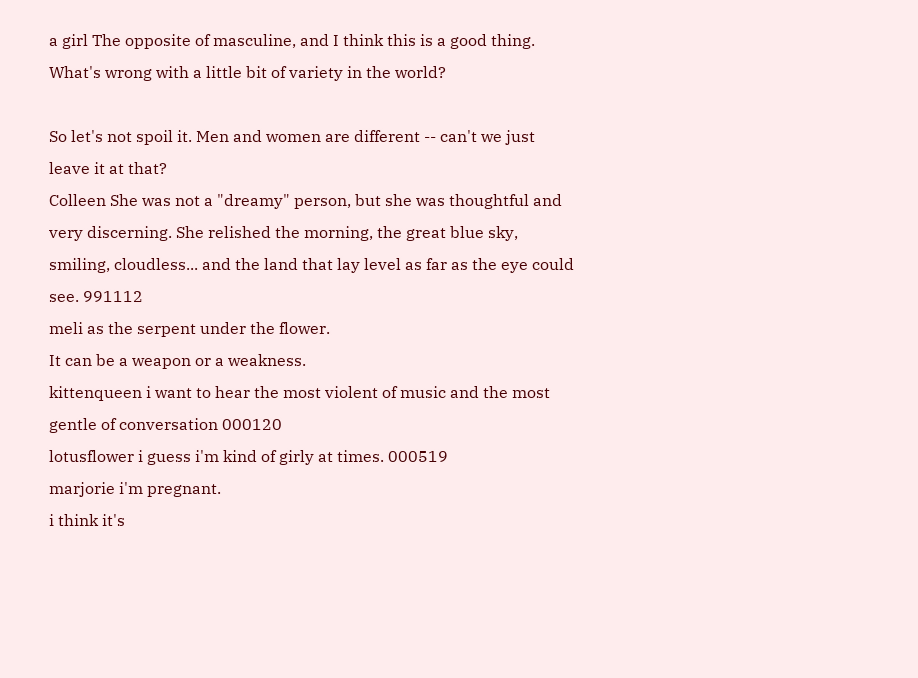a girl The opposite of masculine, and I think this is a good thing. What's wrong with a little bit of variety in the world?

So let's not spoil it. Men and women are different -- can't we just leave it at that?
Colleen She was not a "dreamy" person, but she was thoughtful and very discerning. She relished the morning, the great blue sky, smiling, cloudless... and the land that lay level as far as the eye could see. 991112
meli as the serpent under the flower.
It can be a weapon or a weakness.
kittenqueen i want to hear the most violent of music and the most gentle of conversation 000120
lotusflower i guess i'm kind of girly at times. 000519
marjorie i'm pregnant.
i think it's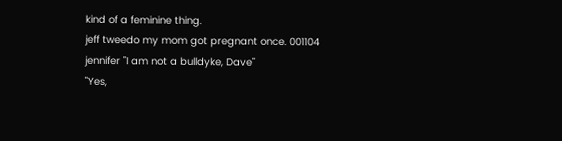kind of a feminine thing.
jeff tweedo my mom got pregnant once. 001104
jennifer "I am not a bulldyke, Dave"
"Yes,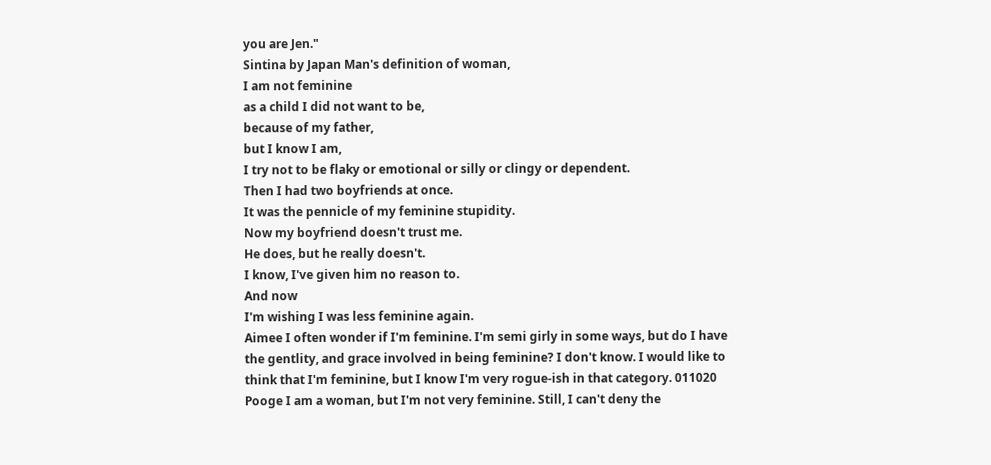you are Jen."
Sintina by Japan Man's definition of woman,
I am not feminine
as a child I did not want to be,
because of my father,
but I know I am,
I try not to be flaky or emotional or silly or clingy or dependent.
Then I had two boyfriends at once.
It was the pennicle of my feminine stupidity.
Now my boyfriend doesn't trust me.
He does, but he really doesn't.
I know, I've given him no reason to.
And now
I'm wishing I was less feminine again.
Aimee I often wonder if I'm feminine. I'm semi girly in some ways, but do I have the gentlity, and grace involved in being feminine? I don't know. I would like to think that I'm feminine, but I know I'm very rogue-ish in that category. 011020
Pooge I am a woman, but I'm not very feminine. Still, I can't deny the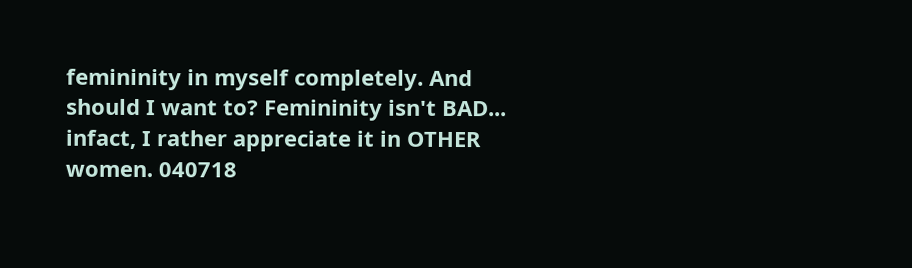femininity in myself completely. And should I want to? Femininity isn't BAD... infact, I rather appreciate it in OTHER women. 040718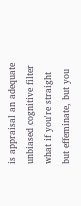is appraisal an adequate unbiased cognitive filter what if you're straight but effeminate, but you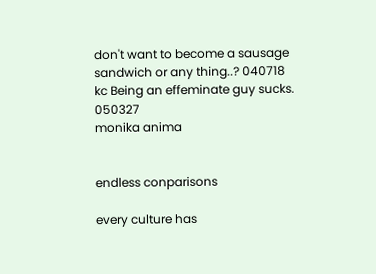don't want to become a sausage sandwich or any thing..? 040718
kc Being an effeminate guy sucks. 050327
monika anima


endless conparisons

every culture has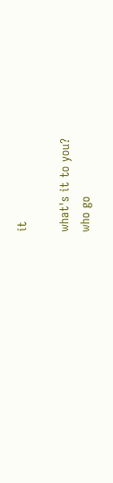it

what's it to you?
who go